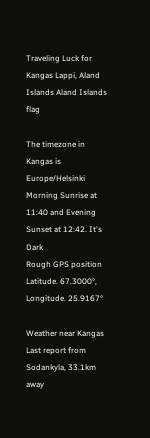Traveling Luck for Kangas Lappi, Aland Islands Aland Islands flag

The timezone in Kangas is Europe/Helsinki
Morning Sunrise at 11:40 and Evening Sunset at 12:42. It's Dark
Rough GPS position Latitude. 67.3000°, Longitude. 25.9167°

Weather near Kangas Last report from Sodankyla, 33.1km away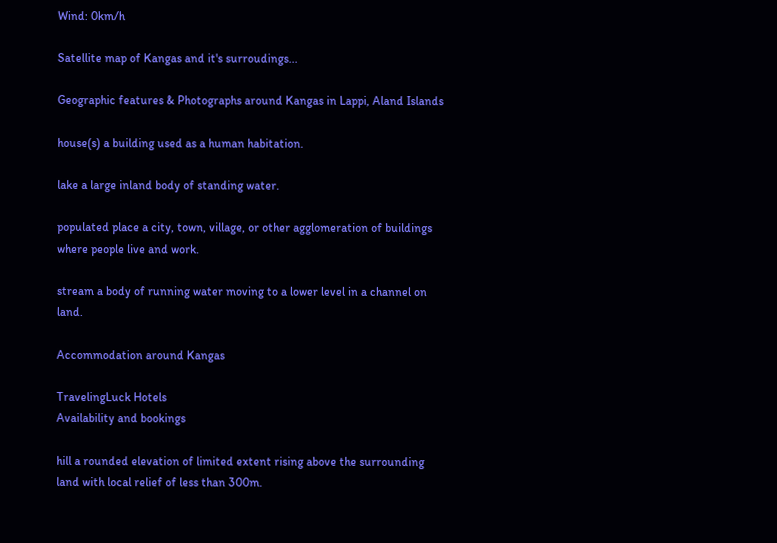Wind: 0km/h

Satellite map of Kangas and it's surroudings...

Geographic features & Photographs around Kangas in Lappi, Aland Islands

house(s) a building used as a human habitation.

lake a large inland body of standing water.

populated place a city, town, village, or other agglomeration of buildings where people live and work.

stream a body of running water moving to a lower level in a channel on land.

Accommodation around Kangas

TravelingLuck Hotels
Availability and bookings

hill a rounded elevation of limited extent rising above the surrounding land with local relief of less than 300m.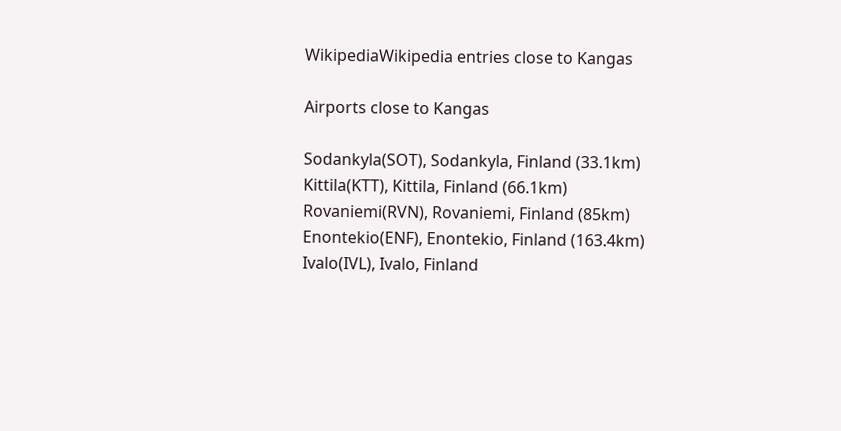WikipediaWikipedia entries close to Kangas

Airports close to Kangas

Sodankyla(SOT), Sodankyla, Finland (33.1km)
Kittila(KTT), Kittila, Finland (66.1km)
Rovaniemi(RVN), Rovaniemi, Finland (85km)
Enontekio(ENF), Enontekio, Finland (163.4km)
Ivalo(IVL), Ivalo, Finland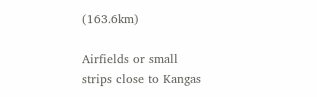(163.6km)

Airfields or small strips close to Kangas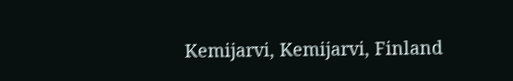Kemijarvi, Kemijarvi, Finland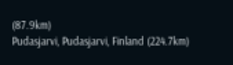(87.9km)
Pudasjarvi, Pudasjarvi, Finland (224.7km)